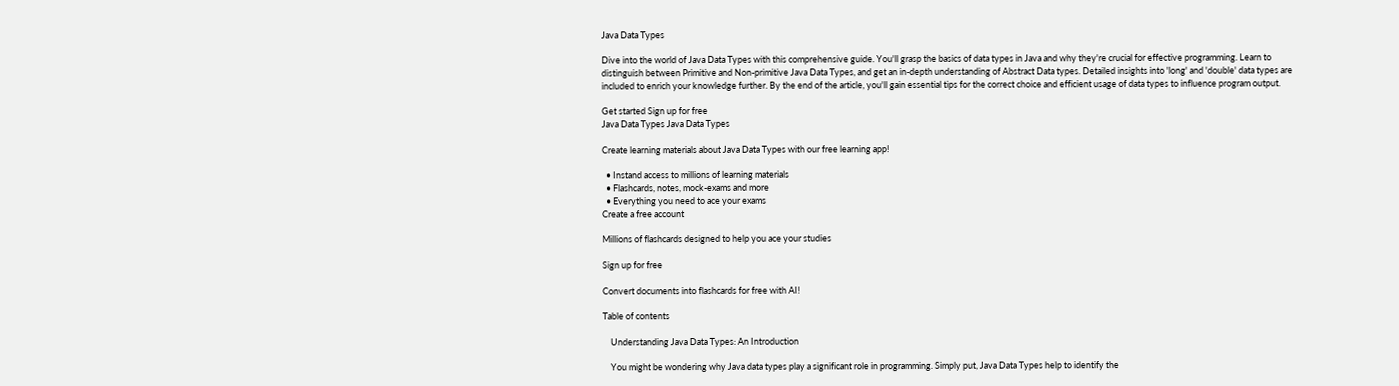Java Data Types

Dive into the world of Java Data Types with this comprehensive guide. You'll grasp the basics of data types in Java and why they're crucial for effective programming. Learn to distinguish between Primitive and Non-primitive Java Data Types, and get an in-depth understanding of Abstract Data types. Detailed insights into 'long' and 'double' data types are included to enrich your knowledge further. By the end of the article, you'll gain essential tips for the correct choice and efficient usage of data types to influence program output.

Get started Sign up for free
Java Data Types Java Data Types

Create learning materials about Java Data Types with our free learning app!

  • Instand access to millions of learning materials
  • Flashcards, notes, mock-exams and more
  • Everything you need to ace your exams
Create a free account

Millions of flashcards designed to help you ace your studies

Sign up for free

Convert documents into flashcards for free with AI!

Table of contents

    Understanding Java Data Types: An Introduction

    You might be wondering why Java data types play a significant role in programming. Simply put, Java Data Types help to identify the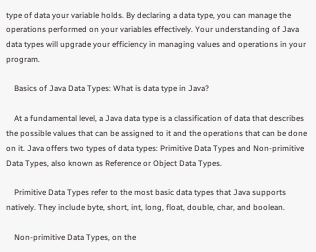type of data your variable holds. By declaring a data type, you can manage the operations performed on your variables effectively. Your understanding of Java data types will upgrade your efficiency in managing values and operations in your program.

    Basics of Java Data Types: What is data type in Java?

    At a fundamental level, a Java data type is a classification of data that describes the possible values that can be assigned to it and the operations that can be done on it. Java offers two types of data types: Primitive Data Types and Non-primitive Data Types, also known as Reference or Object Data Types.

    Primitive Data Types refer to the most basic data types that Java supports natively. They include byte, short, int, long, float, double, char, and boolean.

    Non-primitive Data Types, on the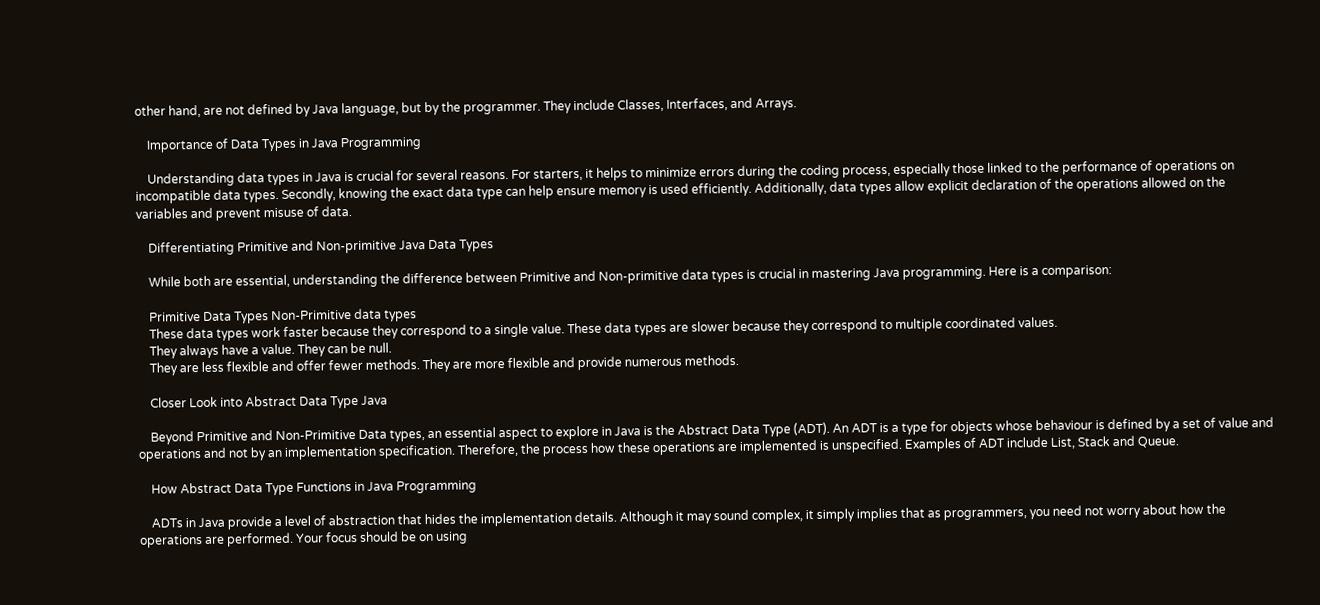other hand, are not defined by Java language, but by the programmer. They include Classes, Interfaces, and Arrays.

    Importance of Data Types in Java Programming

    Understanding data types in Java is crucial for several reasons. For starters, it helps to minimize errors during the coding process, especially those linked to the performance of operations on incompatible data types. Secondly, knowing the exact data type can help ensure memory is used efficiently. Additionally, data types allow explicit declaration of the operations allowed on the variables and prevent misuse of data.

    Differentiating Primitive and Non-primitive Java Data Types

    While both are essential, understanding the difference between Primitive and Non-primitive data types is crucial in mastering Java programming. Here is a comparison:

    Primitive Data Types Non-Primitive data types
    These data types work faster because they correspond to a single value. These data types are slower because they correspond to multiple coordinated values.
    They always have a value. They can be null.
    They are less flexible and offer fewer methods. They are more flexible and provide numerous methods.

    Closer Look into Abstract Data Type Java

    Beyond Primitive and Non-Primitive Data types, an essential aspect to explore in Java is the Abstract Data Type (ADT). An ADT is a type for objects whose behaviour is defined by a set of value and operations and not by an implementation specification. Therefore, the process how these operations are implemented is unspecified. Examples of ADT include List, Stack and Queue.

    How Abstract Data Type Functions in Java Programming

    ADTs in Java provide a level of abstraction that hides the implementation details. Although it may sound complex, it simply implies that as programmers, you need not worry about how the operations are performed. Your focus should be on using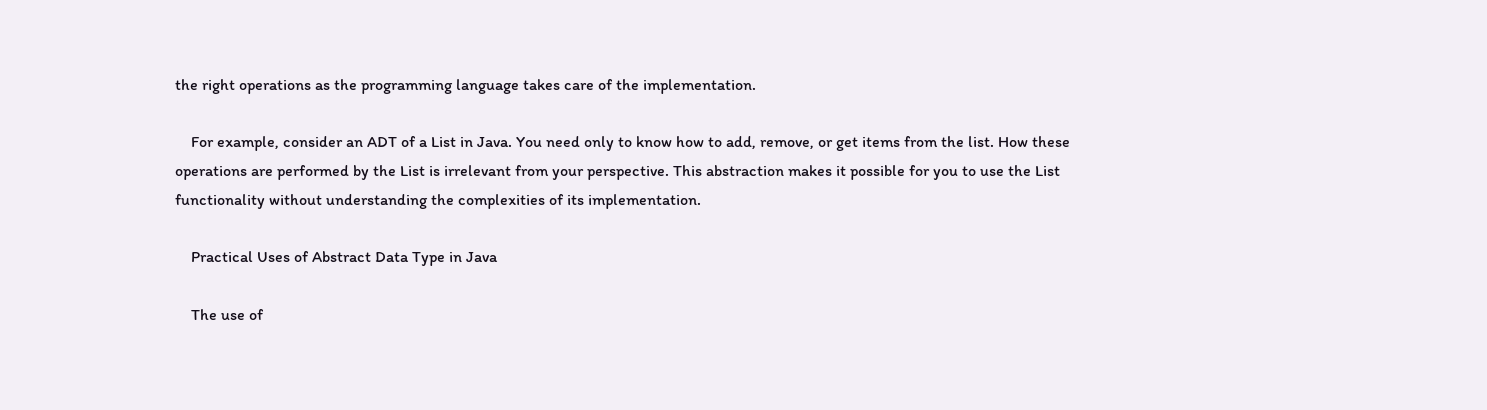the right operations as the programming language takes care of the implementation.

    For example, consider an ADT of a List in Java. You need only to know how to add, remove, or get items from the list. How these operations are performed by the List is irrelevant from your perspective. This abstraction makes it possible for you to use the List functionality without understanding the complexities of its implementation.

    Practical Uses of Abstract Data Type in Java

    The use of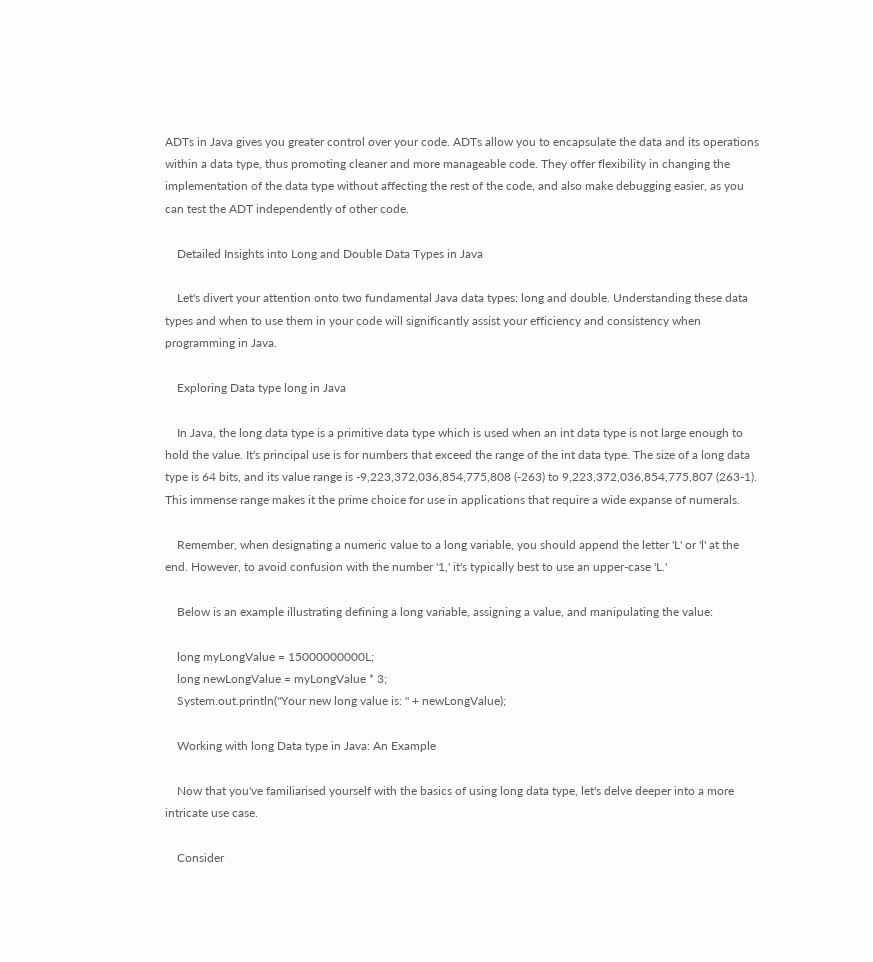ADTs in Java gives you greater control over your code. ADTs allow you to encapsulate the data and its operations within a data type, thus promoting cleaner and more manageable code. They offer flexibility in changing the implementation of the data type without affecting the rest of the code, and also make debugging easier, as you can test the ADT independently of other code.

    Detailed Insights into Long and Double Data Types in Java

    Let's divert your attention onto two fundamental Java data types: long and double. Understanding these data types and when to use them in your code will significantly assist your efficiency and consistency when programming in Java.

    Exploring Data type long in Java

    In Java, the long data type is a primitive data type which is used when an int data type is not large enough to hold the value. It's principal use is for numbers that exceed the range of the int data type. The size of a long data type is 64 bits, and its value range is -9,223,372,036,854,775,808 (-263) to 9,223,372,036,854,775,807 (263-1). This immense range makes it the prime choice for use in applications that require a wide expanse of numerals.

    Remember, when designating a numeric value to a long variable, you should append the letter 'L' or 'l' at the end. However, to avoid confusion with the number '1,' it's typically best to use an upper-case 'L.'

    Below is an example illustrating defining a long variable, assigning a value, and manipulating the value:

    long myLongValue = 15000000000L;
    long newLongValue = myLongValue * 3;
    System.out.println("Your new long value is: " + newLongValue);

    Working with long Data type in Java: An Example

    Now that you've familiarised yourself with the basics of using long data type, let's delve deeper into a more intricate use case.

    Consider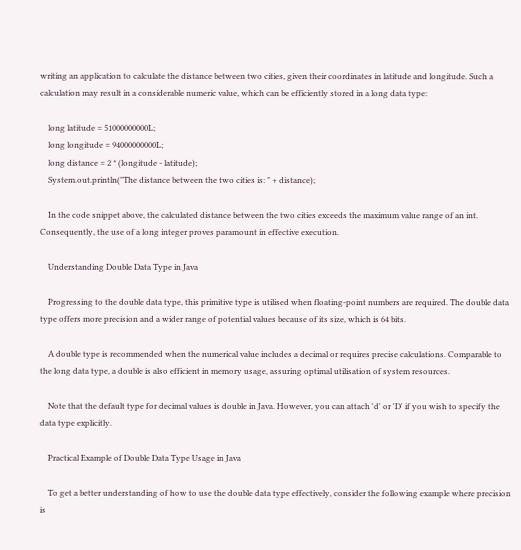writing an application to calculate the distance between two cities, given their coordinates in latitude and longitude. Such a calculation may result in a considerable numeric value, which can be efficiently stored in a long data type:

    long latitude = 51000000000L;
    long longitude = 94000000000L;
    long distance = 2 * (longitude - latitude);
    System.out.println("The distance between the two cities is: " + distance);

    In the code snippet above, the calculated distance between the two cities exceeds the maximum value range of an int. Consequently, the use of a long integer proves paramount in effective execution.

    Understanding Double Data Type in Java

    Progressing to the double data type, this primitive type is utilised when floating-point numbers are required. The double data type offers more precision and a wider range of potential values because of its size, which is 64 bits.

    A double type is recommended when the numerical value includes a decimal or requires precise calculations. Comparable to the long data type, a double is also efficient in memory usage, assuring optimal utilisation of system resources.

    Note that the default type for decimal values is double in Java. However, you can attach 'd' or 'D' if you wish to specify the data type explicitly.

    Practical Example of Double Data Type Usage in Java

    To get a better understanding of how to use the double data type effectively, consider the following example where precision is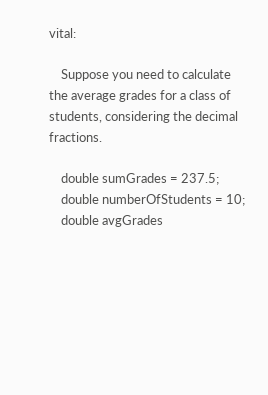vital:

    Suppose you need to calculate the average grades for a class of students, considering the decimal fractions.

    double sumGrades = 237.5;
    double numberOfStudents = 10;
    double avgGrades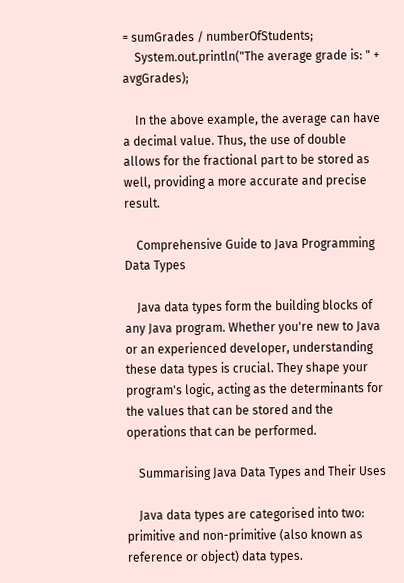= sumGrades / numberOfStudents;
    System.out.println("The average grade is: " + avgGrades);

    In the above example, the average can have a decimal value. Thus, the use of double allows for the fractional part to be stored as well, providing a more accurate and precise result.

    Comprehensive Guide to Java Programming Data Types

    Java data types form the building blocks of any Java program. Whether you're new to Java or an experienced developer, understanding these data types is crucial. They shape your program's logic, acting as the determinants for the values that can be stored and the operations that can be performed.

    Summarising Java Data Types and Their Uses

    Java data types are categorised into two: primitive and non-primitive (also known as reference or object) data types.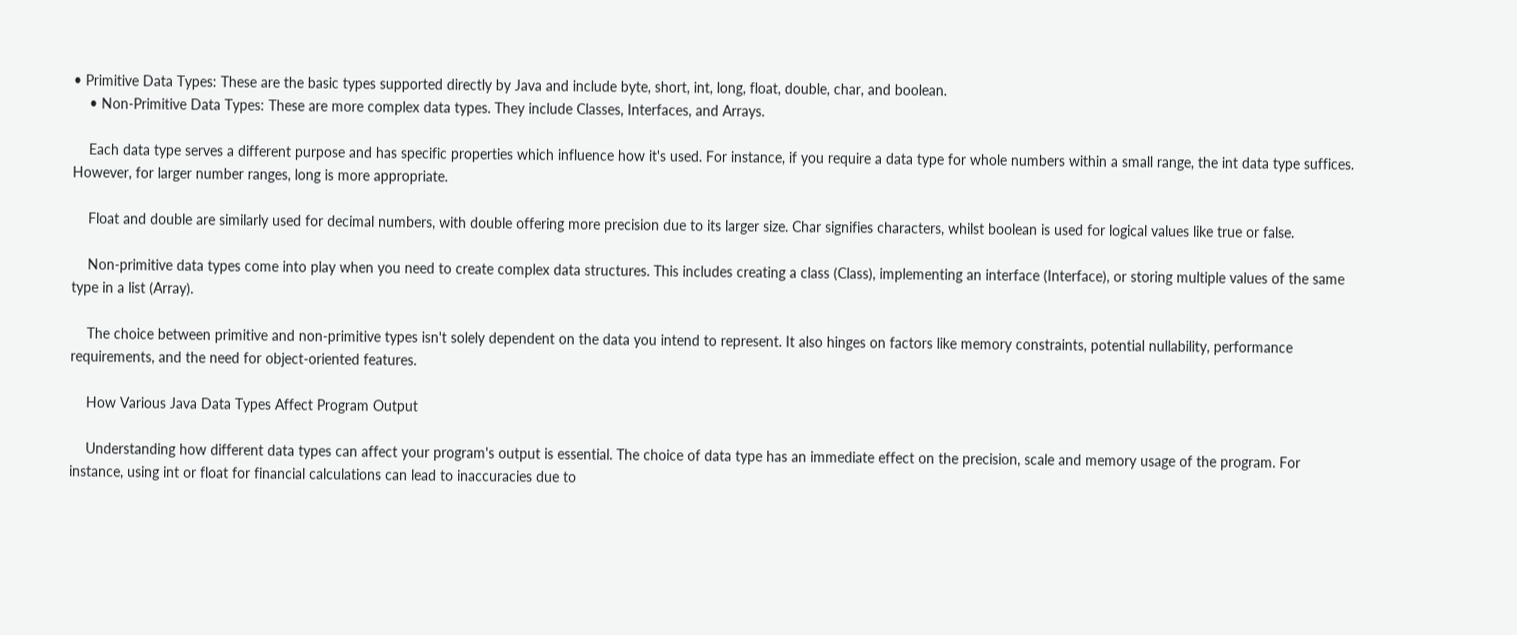• Primitive Data Types: These are the basic types supported directly by Java and include byte, short, int, long, float, double, char, and boolean.
    • Non-Primitive Data Types: These are more complex data types. They include Classes, Interfaces, and Arrays.

    Each data type serves a different purpose and has specific properties which influence how it's used. For instance, if you require a data type for whole numbers within a small range, the int data type suffices. However, for larger number ranges, long is more appropriate.

    Float and double are similarly used for decimal numbers, with double offering more precision due to its larger size. Char signifies characters, whilst boolean is used for logical values like true or false.

    Non-primitive data types come into play when you need to create complex data structures. This includes creating a class (Class), implementing an interface (Interface), or storing multiple values of the same type in a list (Array).

    The choice between primitive and non-primitive types isn't solely dependent on the data you intend to represent. It also hinges on factors like memory constraints, potential nullability, performance requirements, and the need for object-oriented features.

    How Various Java Data Types Affect Program Output

    Understanding how different data types can affect your program's output is essential. The choice of data type has an immediate effect on the precision, scale and memory usage of the program. For instance, using int or float for financial calculations can lead to inaccuracies due to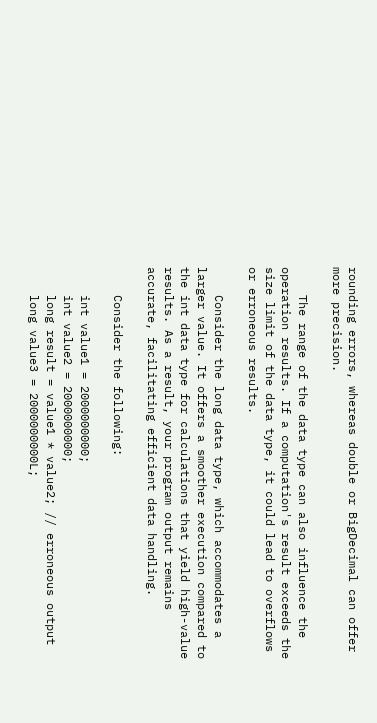rounding errors, whereas double or BigDecimal can offer more precision.

    The range of the data type can also influence the operation results. If a computation's result exceeds the size limit of the data type, it could lead to overflows or erroneous results.

    Consider the long data type, which accommodates a larger value. It offers a smoother execution compared to the int data type for calculations that yield high-value results. As a result, your program output remains accurate, facilitating efficient data handling.

    Consider the following:

    int value1 = 2000000000;
    int value2 = 2000000000;
    long result = value1 * value2; // erroneous output
    long value3 = 2000000000L;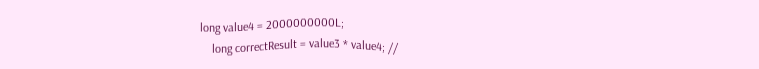long value4 = 2000000000L;
    long correctResult = value3 * value4; //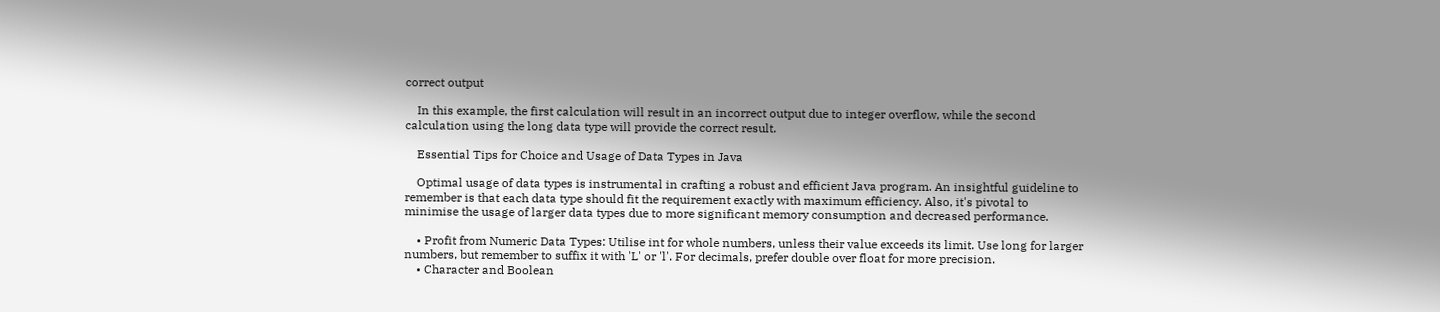correct output

    In this example, the first calculation will result in an incorrect output due to integer overflow, while the second calculation using the long data type will provide the correct result.

    Essential Tips for Choice and Usage of Data Types in Java

    Optimal usage of data types is instrumental in crafting a robust and efficient Java program. An insightful guideline to remember is that each data type should fit the requirement exactly with maximum efficiency. Also, it's pivotal to minimise the usage of larger data types due to more significant memory consumption and decreased performance.

    • Profit from Numeric Data Types: Utilise int for whole numbers, unless their value exceeds its limit. Use long for larger numbers, but remember to suffix it with 'L' or 'l'. For decimals, prefer double over float for more precision.
    • Character and Boolean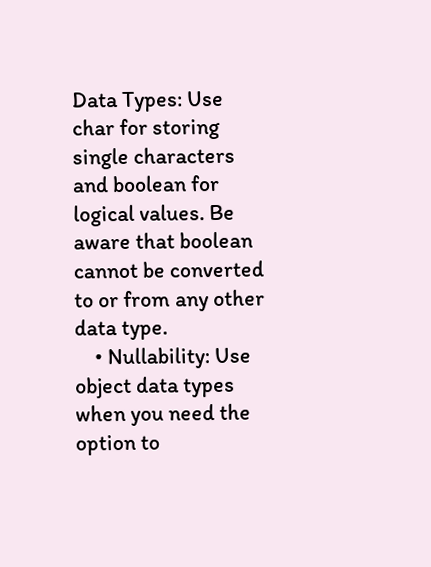Data Types: Use char for storing single characters and boolean for logical values. Be aware that boolean cannot be converted to or from any other data type.
    • Nullability: Use object data types when you need the option to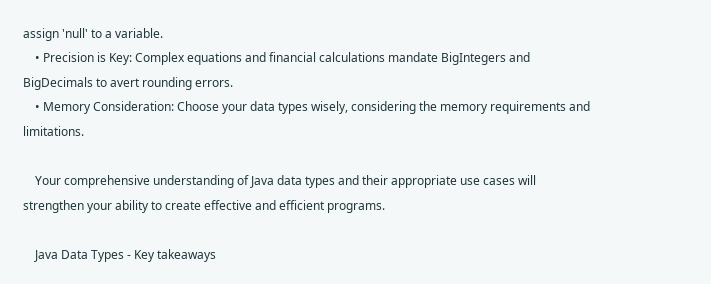assign 'null' to a variable.
    • Precision is Key: Complex equations and financial calculations mandate BigIntegers and BigDecimals to avert rounding errors.
    • Memory Consideration: Choose your data types wisely, considering the memory requirements and limitations.

    Your comprehensive understanding of Java data types and their appropriate use cases will strengthen your ability to create effective and efficient programs.

    Java Data Types - Key takeaways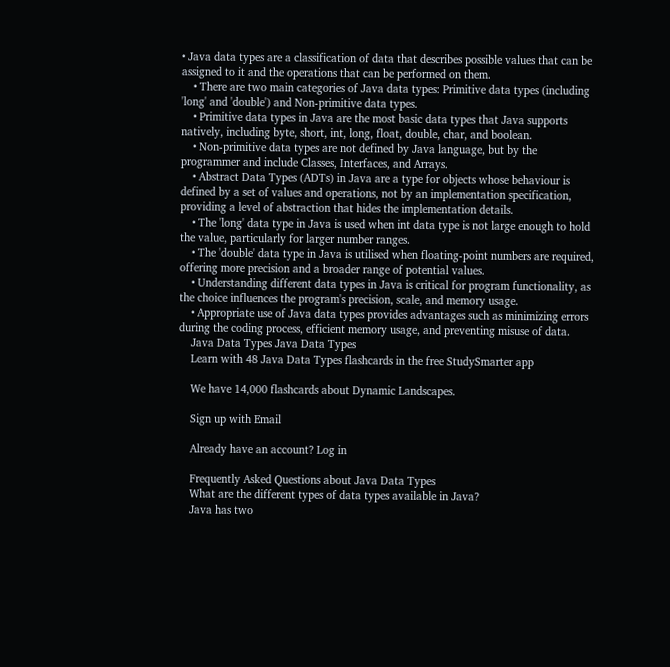• Java data types are a classification of data that describes possible values that can be assigned to it and the operations that can be performed on them.
    • There are two main categories of Java data types: Primitive data types (including 'long' and 'double') and Non-primitive data types.
    • Primitive data types in Java are the most basic data types that Java supports natively, including byte, short, int, long, float, double, char, and boolean.
    • Non-primitive data types are not defined by Java language, but by the programmer and include Classes, Interfaces, and Arrays.
    • Abstract Data Types (ADTs) in Java are a type for objects whose behaviour is defined by a set of values and operations, not by an implementation specification, providing a level of abstraction that hides the implementation details.
    • The 'long' data type in Java is used when int data type is not large enough to hold the value, particularly for larger number ranges.
    • The 'double' data type in Java is utilised when floating-point numbers are required, offering more precision and a broader range of potential values.
    • Understanding different data types in Java is critical for program functionality, as the choice influences the program's precision, scale, and memory usage.
    • Appropriate use of Java data types provides advantages such as minimizing errors during the coding process, efficient memory usage, and preventing misuse of data.
    Java Data Types Java Data Types
    Learn with 48 Java Data Types flashcards in the free StudySmarter app

    We have 14,000 flashcards about Dynamic Landscapes.

    Sign up with Email

    Already have an account? Log in

    Frequently Asked Questions about Java Data Types
    What are the different types of data types available in Java?
    Java has two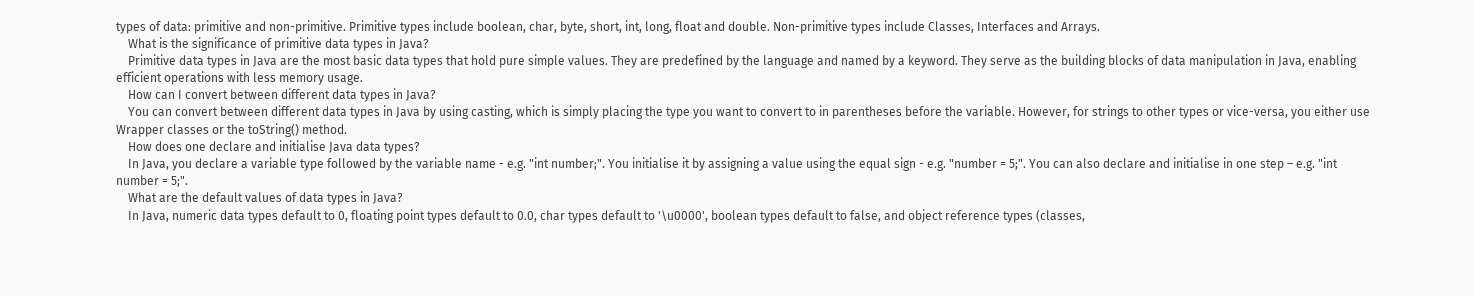types of data: primitive and non-primitive. Primitive types include boolean, char, byte, short, int, long, float and double. Non-primitive types include Classes, Interfaces and Arrays.
    What is the significance of primitive data types in Java?
    Primitive data types in Java are the most basic data types that hold pure simple values. They are predefined by the language and named by a keyword. They serve as the building blocks of data manipulation in Java, enabling efficient operations with less memory usage.
    How can I convert between different data types in Java?
    You can convert between different data types in Java by using casting, which is simply placing the type you want to convert to in parentheses before the variable. However, for strings to other types or vice-versa, you either use Wrapper classes or the toString() method.
    How does one declare and initialise Java data types?
    In Java, you declare a variable type followed by the variable name - e.g. "int number;". You initialise it by assigning a value using the equal sign - e.g. "number = 5;". You can also declare and initialise in one step – e.g. "int number = 5;".
    What are the default values of data types in Java?
    In Java, numeric data types default to 0, floating point types default to 0.0, char types default to '\u0000', boolean types default to false, and object reference types (classes,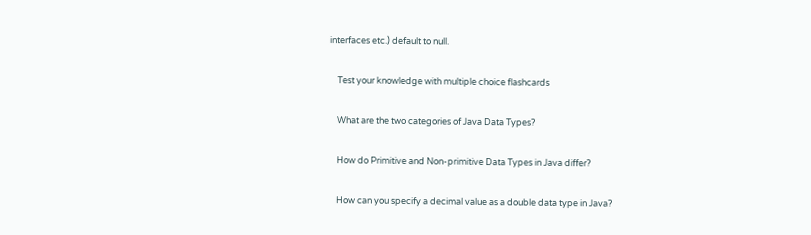interfaces etc.) default to null.

    Test your knowledge with multiple choice flashcards

    What are the two categories of Java Data Types?

    How do Primitive and Non-primitive Data Types in Java differ?

    How can you specify a decimal value as a double data type in Java?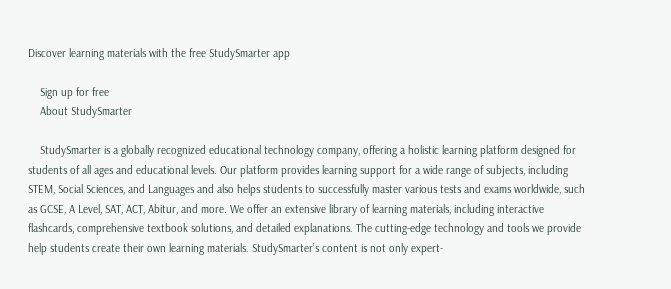Discover learning materials with the free StudySmarter app

    Sign up for free
    About StudySmarter

    StudySmarter is a globally recognized educational technology company, offering a holistic learning platform designed for students of all ages and educational levels. Our platform provides learning support for a wide range of subjects, including STEM, Social Sciences, and Languages and also helps students to successfully master various tests and exams worldwide, such as GCSE, A Level, SAT, ACT, Abitur, and more. We offer an extensive library of learning materials, including interactive flashcards, comprehensive textbook solutions, and detailed explanations. The cutting-edge technology and tools we provide help students create their own learning materials. StudySmarter’s content is not only expert-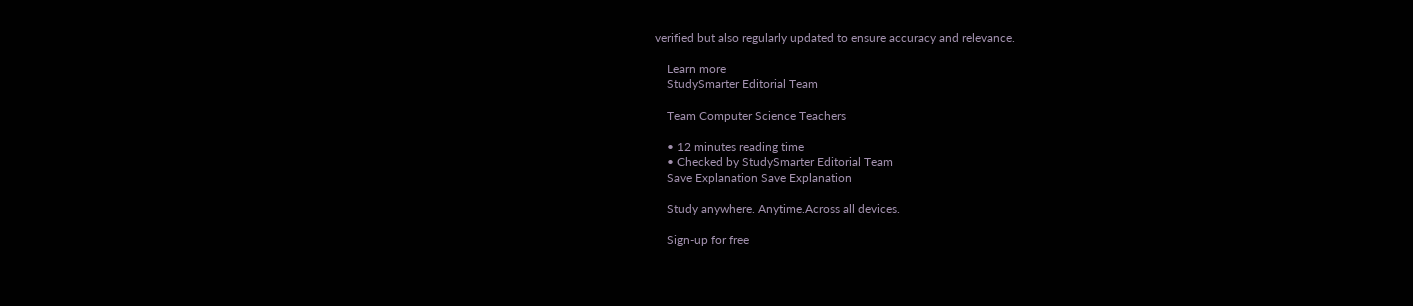verified but also regularly updated to ensure accuracy and relevance.

    Learn more
    StudySmarter Editorial Team

    Team Computer Science Teachers

    • 12 minutes reading time
    • Checked by StudySmarter Editorial Team
    Save Explanation Save Explanation

    Study anywhere. Anytime.Across all devices.

    Sign-up for free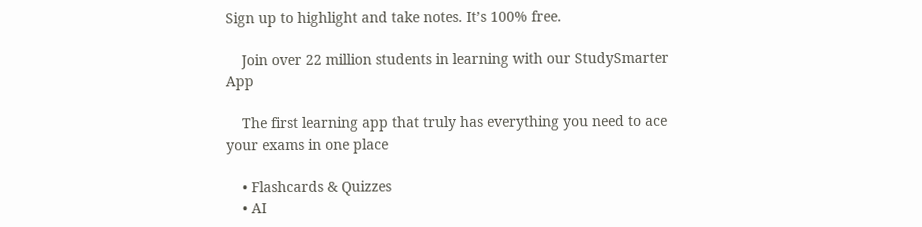Sign up to highlight and take notes. It’s 100% free.

    Join over 22 million students in learning with our StudySmarter App

    The first learning app that truly has everything you need to ace your exams in one place

    • Flashcards & Quizzes
    • AI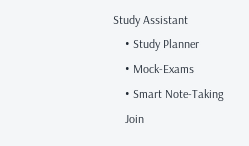Study Assistant
    • Study Planner
    • Mock-Exams
    • Smart Note-Taking
    Join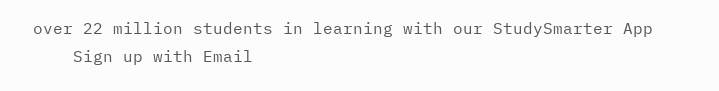over 22 million students in learning with our StudySmarter App
    Sign up with Email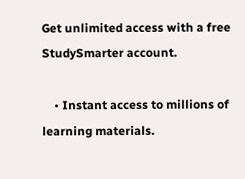Get unlimited access with a free StudySmarter account.

    • Instant access to millions of learning materials.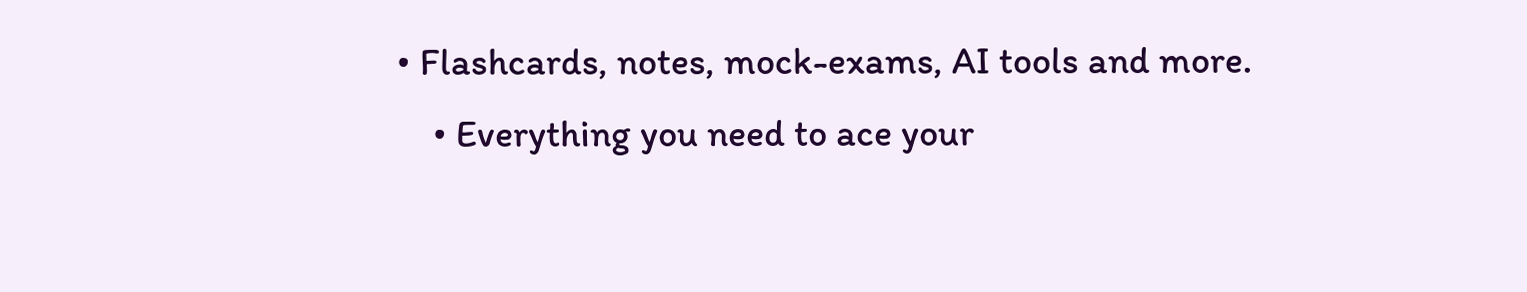• Flashcards, notes, mock-exams, AI tools and more.
    • Everything you need to ace your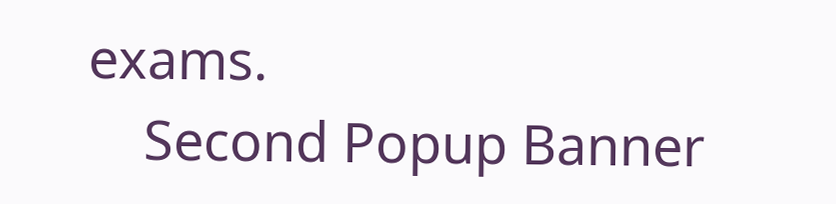exams.
    Second Popup Banner